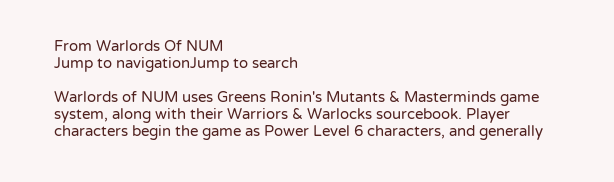From Warlords Of NUM
Jump to navigationJump to search

Warlords of NUM uses Greens Ronin's Mutants & Masterminds game system, along with their Warriors & Warlocks sourcebook. Player characters begin the game as Power Level 6 characters, and generally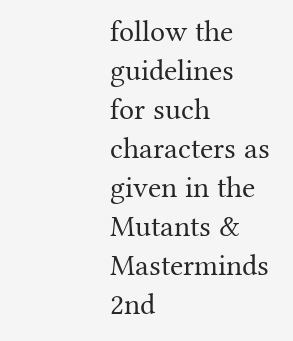follow the guidelines for such characters as given in the Mutants & Masterminds 2nd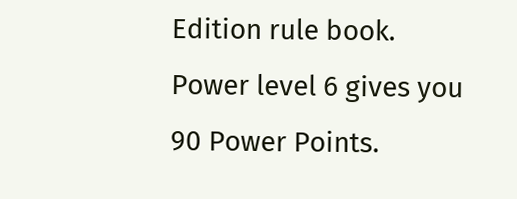Edition rule book. Power level 6 gives you 90 Power Points.